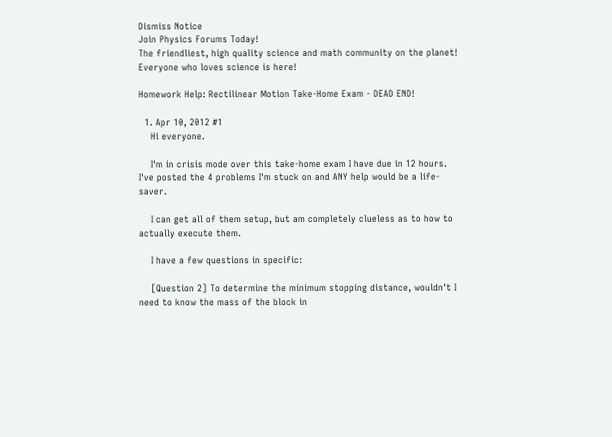Dismiss Notice
Join Physics Forums Today!
The friendliest, high quality science and math community on the planet! Everyone who loves science is here!

Homework Help: Rectilinear Motion Take-Home Exam - DEAD END!

  1. Apr 10, 2012 #1
    Hi everyone.

    I'm in crisis mode over this take-home exam I have due in 12 hours. I've posted the 4 problems I'm stuck on and ANY help would be a life-saver.

    I can get all of them setup, but am completely clueless as to how to actually execute them.

    I have a few questions in specific:

    [Question 2] To determine the minimum stopping distance, wouldn't I need to know the mass of the block in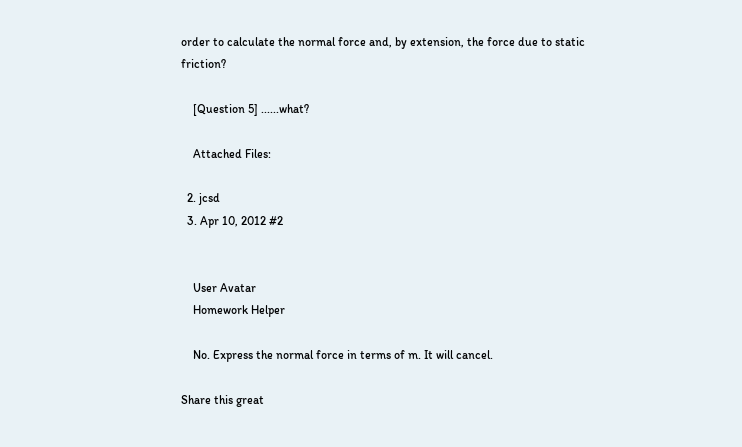order to calculate the normal force and, by extension, the force due to static friction?

    [Question 5] ......what?

    Attached Files:

  2. jcsd
  3. Apr 10, 2012 #2


    User Avatar
    Homework Helper

    No. Express the normal force in terms of m. It will cancel.

Share this great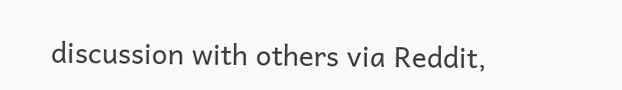discussion with others via Reddit,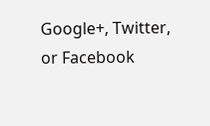Google+, Twitter, or Facebook